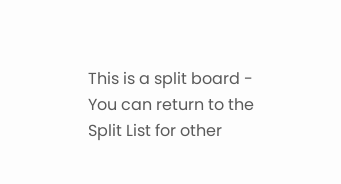This is a split board - You can return to the Split List for other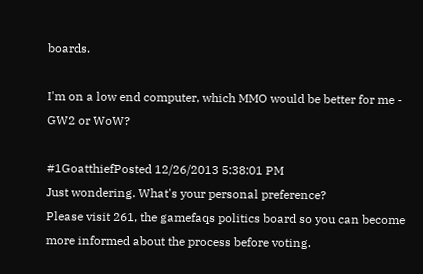boards.

I'm on a low end computer, which MMO would be better for me - GW2 or WoW?

#1GoatthiefPosted 12/26/2013 5:38:01 PM
Just wondering. What's your personal preference?
Please visit 261, the gamefaqs politics board so you can become more informed about the process before voting.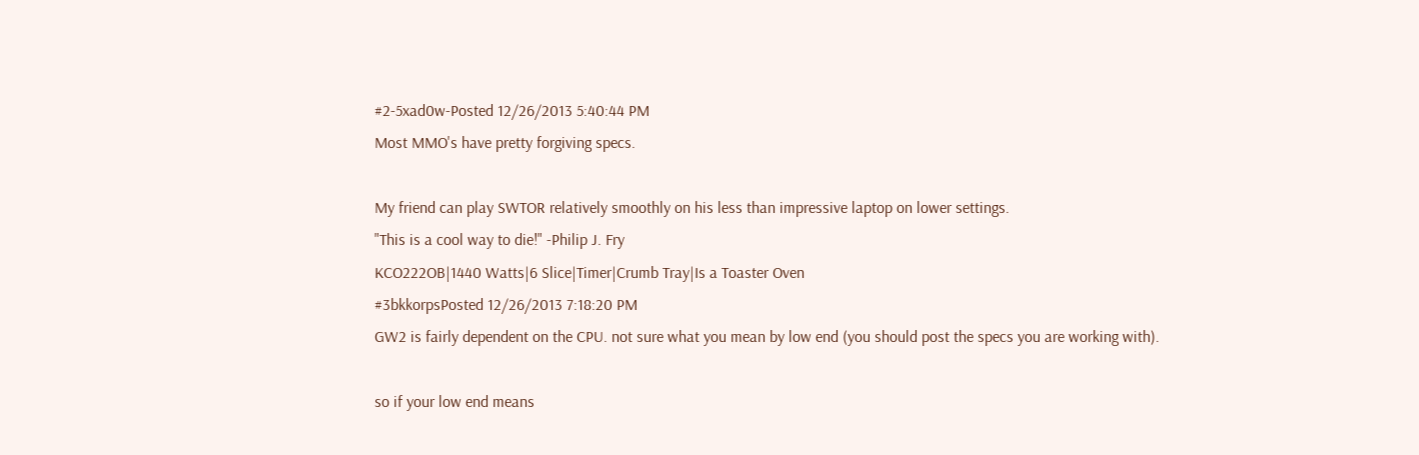#2-5xad0w-Posted 12/26/2013 5:40:44 PM
Most MMO's have pretty forgiving specs.

My friend can play SWTOR relatively smoothly on his less than impressive laptop on lower settings.
"This is a cool way to die!" -Philip J. Fry
KCO222OB|1440 Watts|6 Slice|Timer|Crumb Tray|Is a Toaster Oven
#3bkkorpsPosted 12/26/2013 7:18:20 PM
GW2 is fairly dependent on the CPU. not sure what you mean by low end (you should post the specs you are working with).

so if your low end means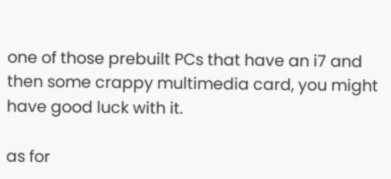one of those prebuilt PCs that have an i7 and then some crappy multimedia card, you might have good luck with it.

as for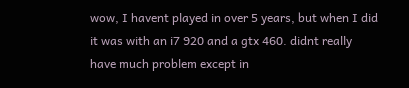wow, I havent played in over 5 years, but when I did it was with an i7 920 and a gtx 460. didnt really have much problem except in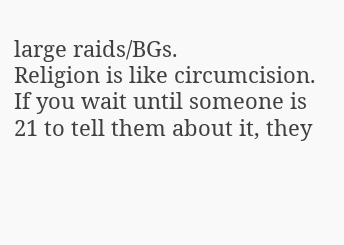large raids/BGs.
Religion is like circumcision. If you wait until someone is 21 to tell them about it, they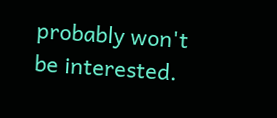probably won't be interested.